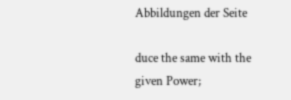Abbildungen der Seite

duce the same with the given Power;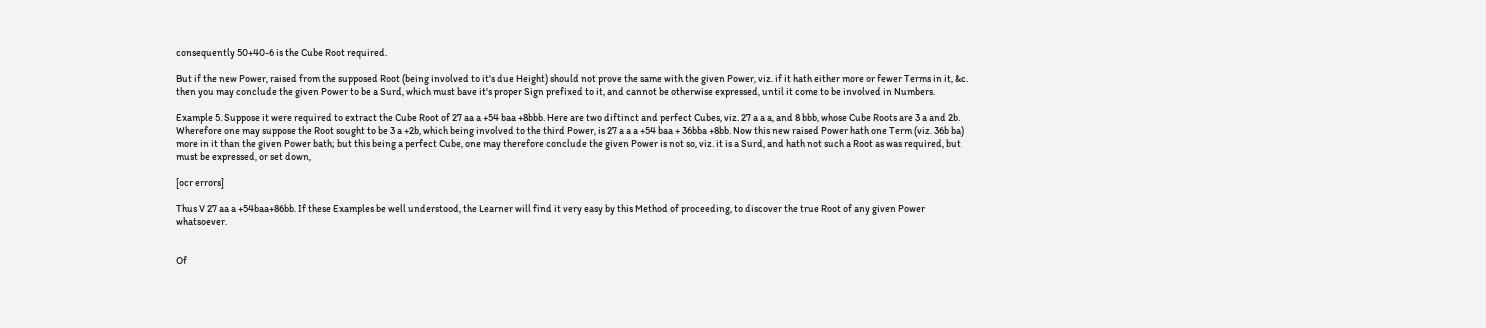consequently 50+40-6 is the Cube Root required.

But if the new Power, raised from the supposed Root (being involved to it's due Height) should not prove the same with the given Power, viz. if it hath either more or fewer Terms in it, &c. then you may conclude the given Power to be a Surd, which must bave it's proper Sign prefixed to it, and cannot be otherwise expressed, until it come to be involved in Numbers.

Example 5. Suppose it were required to extract the Cube Root of 27 aa a +54 baa +8bbb. Here are two diftinct and perfect Cubes, viz. 27 a a a, and 8 bbb, whose Cube Roots are 3 a and 2b. Wherefore one may suppose the Root sought to be 3 a +2b, which being involved to the third Power, is 27 a a a +54 baa + 36bba +8bb. Now this new raised Power hath one Term (viz. 36b ba) more in it than the given Power bath; but this being a perfect Cube, one may therefore conclude the given Power is not so, viz. it is a Surd, and hath not such a Root as was required, but must be expressed, or set down,

[ocr errors]

Thus V 27 aa a +54baa+86bb. If these Examples be well understood, the Learner will find it very easy by this Method of proceeding, to discover the true Root of any given Power whatsoever.


Of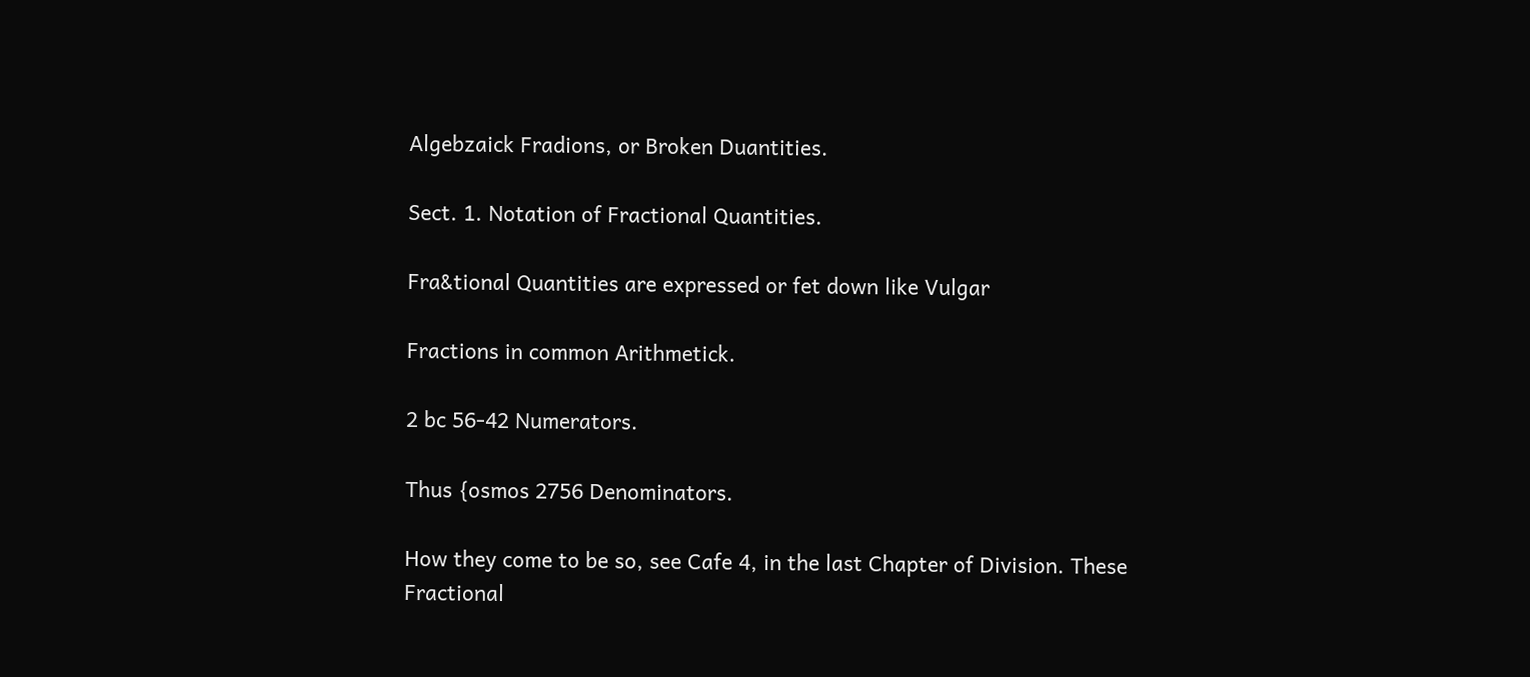Algebzaick Fradions, or Broken Duantities.

Sect. 1. Notation of Fractional Quantities.

Fra&tional Quantities are expressed or fet down like Vulgar

Fractions in common Arithmetick.

2 bc 56-42 Numerators.

Thus {osmos 2756 Denominators.

How they come to be so, see Cafe 4, in the last Chapter of Division. These Fractional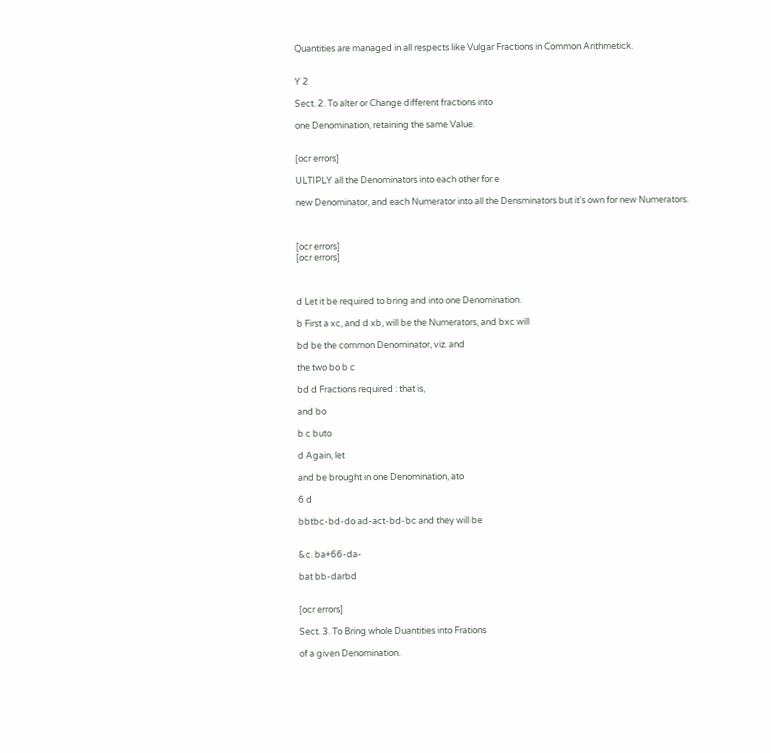Quantities are managed in all respects like Vulgar Fractions in Common Arithmetick.


Y 2

Sect. 2. To alter or Change different fractions into

one Denomination, retaining the same Value.


[ocr errors]

ULTIPLY all the Denominators into each other for e

new Denominator, and each Numerator into all the Densminators but it's own for new Numerators.



[ocr errors]
[ocr errors]



d Let it be required to bring and into one Denomination.

b First a xc, and d xb, will be the Numerators, and bxc will

bd be the common Denominator, viz. and

the two bo b c

bd d Fractions required : that is,

and bo

b c buto

d Again, let

and be brought in one Denomination, ato

6 d

bbtbc-bd-do ad-act-bd-bc and they will be


&c. ba+66-da-

bat bb-darbd


[ocr errors]

Sect. 3. To Bring whole Duantities into Frations

of a given Denomination.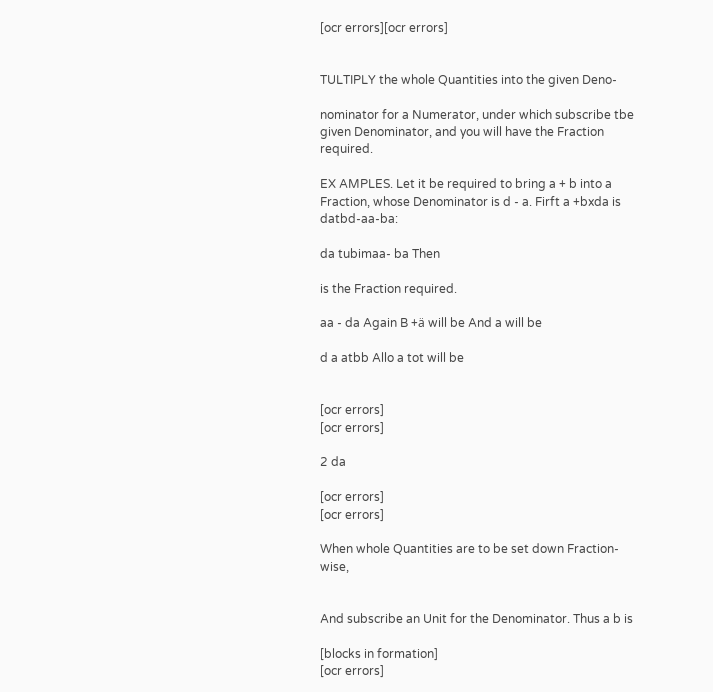[ocr errors][ocr errors]


TULTIPLY the whole Quantities into the given Deno-

nominator for a Numerator, under which subscribe tbe given Denominator, and you will have the Fraction required.

EX AMPLES. Let it be required to bring a + b into a Fraction, whose Denominator is d - a. Firft a +bxda is datbd-aa-ba:

da tubimaa- ba Then

is the Fraction required.

aa - da Again B +ä will be And a will be

d a atbb Allo a tot will be


[ocr errors]
[ocr errors]

2 da

[ocr errors]
[ocr errors]

When whole Quantities are to be set down Fraction-wise,


And subscribe an Unit for the Denominator. Thus a b is

[blocks in formation]
[ocr errors]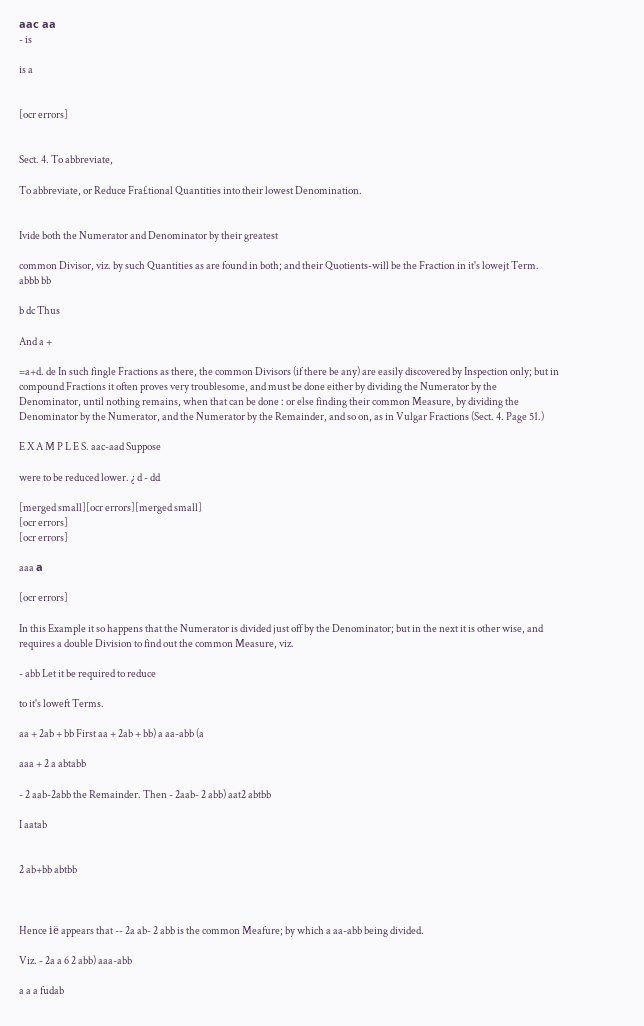аас аа
- is

is a


[ocr errors]


Sect. 4. To abbreviate,

To abbreviate, or Reduce Fra£tional Quantities into their lowest Denomination.


Ivide both the Numerator and Denominator by their greatest

common Divisor, viz. by such Quantities as are found in both; and their Quotients-will be the Fraction in it's lowejt Term. abbb bb

b dc Thus

And a +

=a+d. de In such fingle Fractions as there, the common Divisors (if there be any) are easily discovered by Inspection only; but in compound Fractions it often proves very troublesome, and must be done either by dividing the Numerator by the Denominator, until nothing remains, when that can be done : or else finding their common Measure, by dividing the Denominator by the Numerator, and the Numerator by the Remainder, and so on, as in Vulgar Fractions (Sect. 4. Page 51.)

E X A M P L E S. aac-aad Suppose

were to be reduced lower. ¿ d - dd

[merged small][ocr errors][merged small]
[ocr errors]
[ocr errors]

aaa а

[ocr errors]

In this Example it so happens that the Numerator is divided just off by the Denominator; but in the next it is other wise, and requires a double Division to find out the common Measure, viz.

- abb Let it be required to reduce

to it's loweft Terms.

aa + 2ab + bb First aa + 2ab + bb) a aa-abb (a

aaa + 2 a abtabb

- 2 aab-2abb the Remainder. Then - 2aab- 2 abb) aat2 abtbb

I aatab


2 ab+bb abtbb



Hence ië appears that -- 2a ab- 2 abb is the common Meafure; by which a aa-abb being divided.

Viz. - 2a a 6 2 abb) aaa-abb

a a a fudab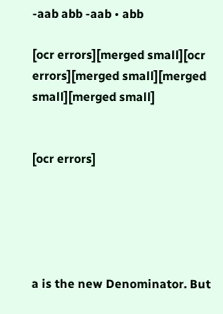-aab abb -aab • abb

[ocr errors][merged small][ocr errors][merged small][merged small][merged small]


[ocr errors]





a is the new Denominator. But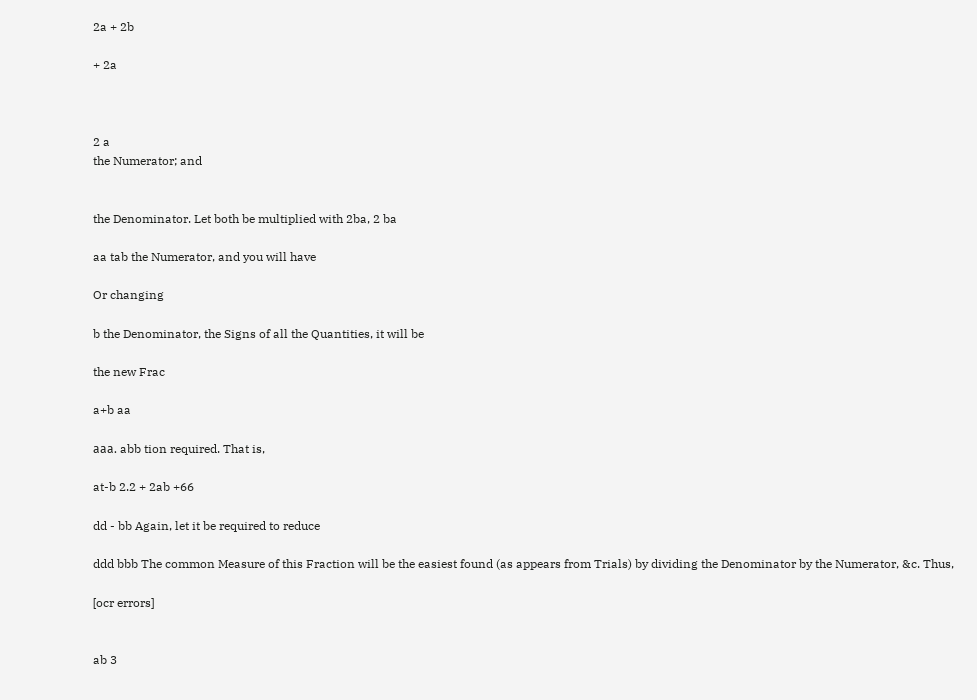2a + 2b

+ 2a



2 a
the Numerator; and


the Denominator. Let both be multiplied with 2ba, 2 ba

aa tab the Numerator, and you will have

Or changing

b the Denominator, the Signs of all the Quantities, it will be

the new Frac

a+b aa

ааа. abb tion required. That is,

at-b 2.2 + 2ab +66

dd - bb Again, let it be required to reduce

ddd bbb The common Measure of this Fraction will be the easiest found (as appears from Trials) by dividing the Denominator by the Numerator, &c. Thus,

[ocr errors]


ab 3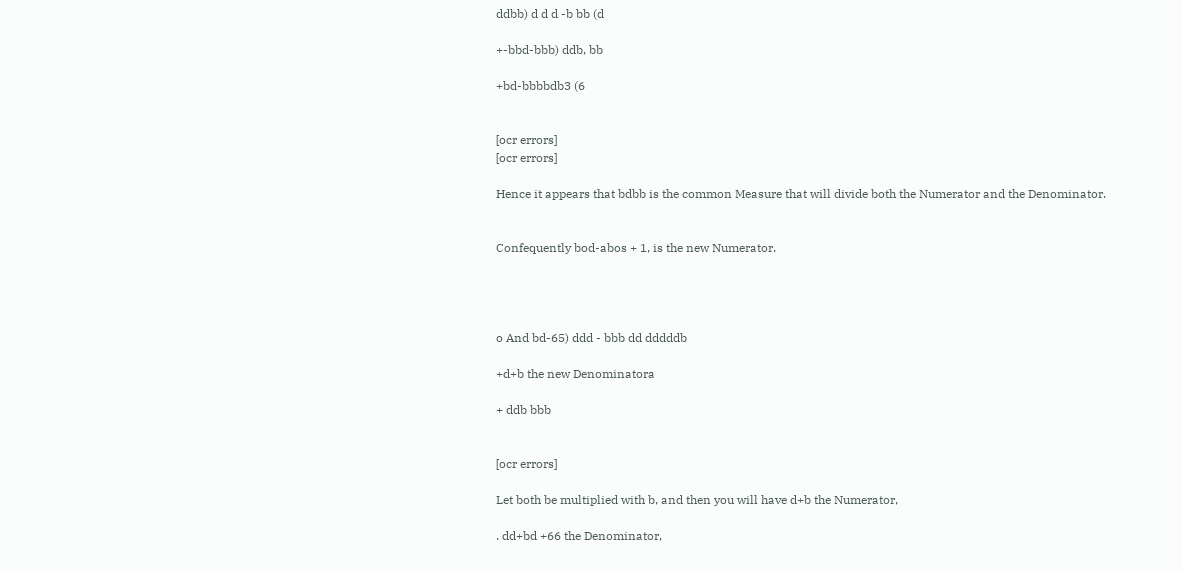ddbb) d d d -b bb (d

+-bbd-bbb) ddb, bb

+bd-bbbbdb3 (6


[ocr errors]
[ocr errors]

Hence it appears that bdbb is the common Measure that will divide both the Numerator and the Denominator.


Confequently bod-abos + 1, is the new Numerator.




o And bd-65) ddd - bbb dd dddddb

+d+b the new Denominatora

+ ddb bbb


[ocr errors]

Let both be multiplied with b, and then you will have d+b the Numerator,

. dd+bd +66 the Denominator,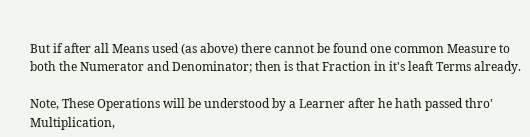But if after all Means used (as above) there cannot be found one common Measure to both the Numerator and Denominator; then is that Fraction in it's leaft Terms already.

Note, These Operations will be understood by a Learner after he hath passed thro' Multiplication,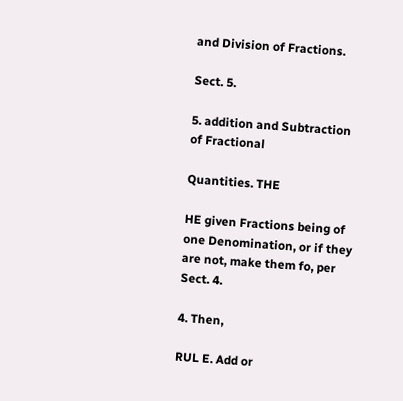and Division of Fractions.

Sect. 5.

5. addition and Subtraction of Fractional

Quantities. THE

HE given Fractions being of one Denomination, or if they are not, make them fo, per Sect. 4.

4. Then,

RUL E. Add or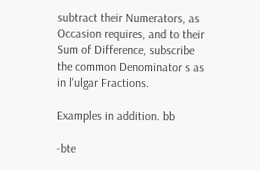subtract their Numerators, as Occasion requires, and to their Sum of Difference, subscribe the common Denominator s as in l'ulgar Fractions.

Examples in addition. bb

-bte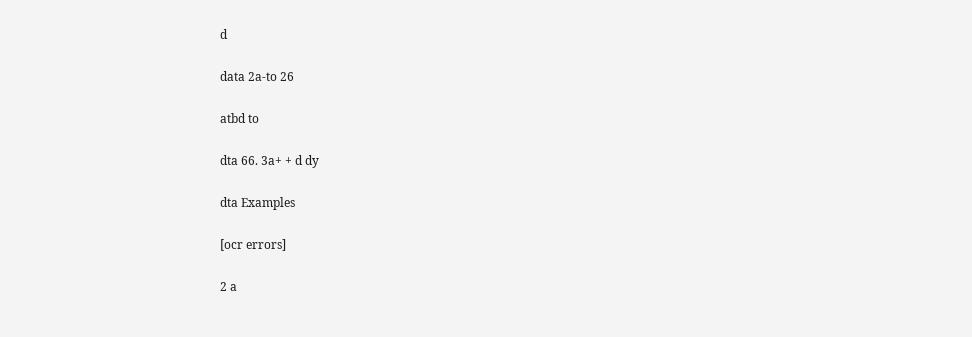d

data 2a-to 26

atbd to

dta 66. 3a+ + d dy

dta Examples

[ocr errors]

2 a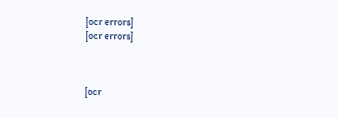[ocr errors]
[ocr errors]



[ocr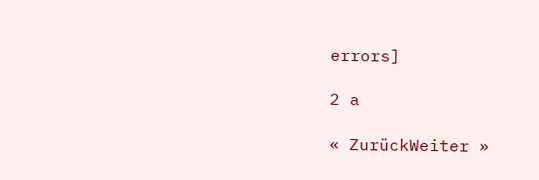errors]

2 a

« ZurückWeiter »